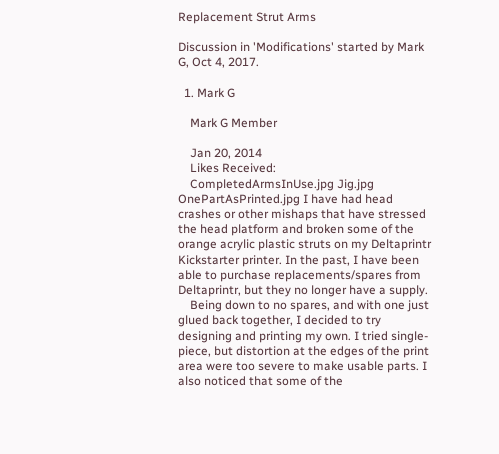Replacement Strut Arms

Discussion in 'Modifications' started by Mark G, Oct 4, 2017.

  1. Mark G

    Mark G Member

    Jan 20, 2014
    Likes Received:
    CompletedArmsInUse.jpg Jig.jpg OnePartAsPrinted.jpg I have had head crashes or other mishaps that have stressed the head platform and broken some of the orange acrylic plastic struts on my Deltaprintr Kickstarter printer. In the past, I have been able to purchase replacements/spares from Deltaprintr, but they no longer have a supply.
    Being down to no spares, and with one just glued back together, I decided to try designing and printing my own. I tried single-piece, but distortion at the edges of the print area were too severe to make usable parts. I also noticed that some of the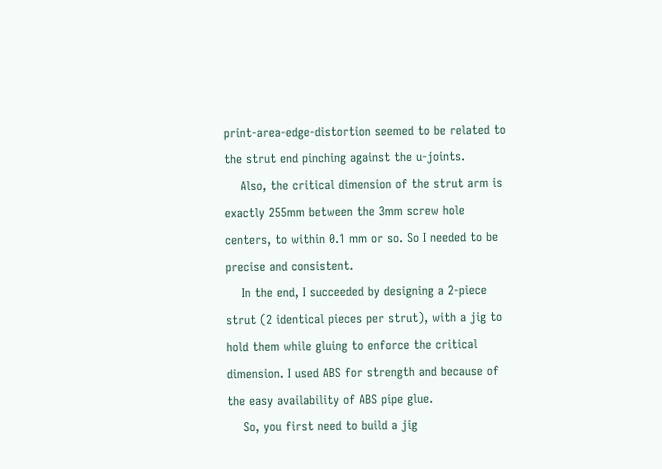print-area-edge-distortion seemed to be related to the strut end pinching against the u-joints.
    Also, the critical dimension of the strut arm is exactly 255mm between the 3mm screw hole centers, to within 0.1 mm or so. So I needed to be precise and consistent.
    In the end, I succeeded by designing a 2-piece strut (2 identical pieces per strut), with a jig to hold them while gluing to enforce the critical dimension. I used ABS for strength and because of the easy availability of ABS pipe glue.
    So, you first need to build a jig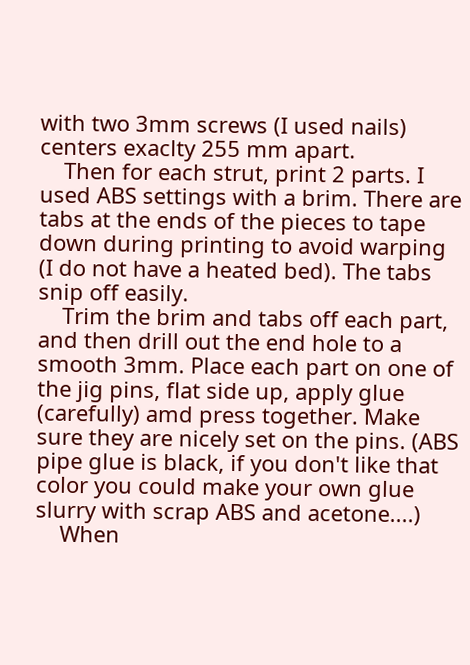with two 3mm screws (I used nails) centers exaclty 255 mm apart.
    Then for each strut, print 2 parts. I used ABS settings with a brim. There are tabs at the ends of the pieces to tape down during printing to avoid warping (I do not have a heated bed). The tabs snip off easily.
    Trim the brim and tabs off each part, and then drill out the end hole to a smooth 3mm. Place each part on one of the jig pins, flat side up, apply glue (carefully) amd press together. Make sure they are nicely set on the pins. (ABS pipe glue is black, if you don't like that color you could make your own glue slurry with scrap ABS and acetone....)
    When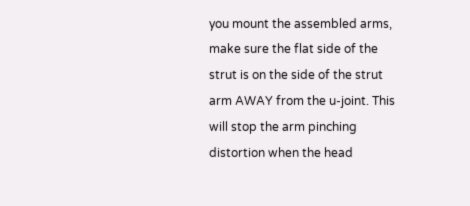you mount the assembled arms, make sure the flat side of the strut is on the side of the strut arm AWAY from the u-joint. This will stop the arm pinching distortion when the head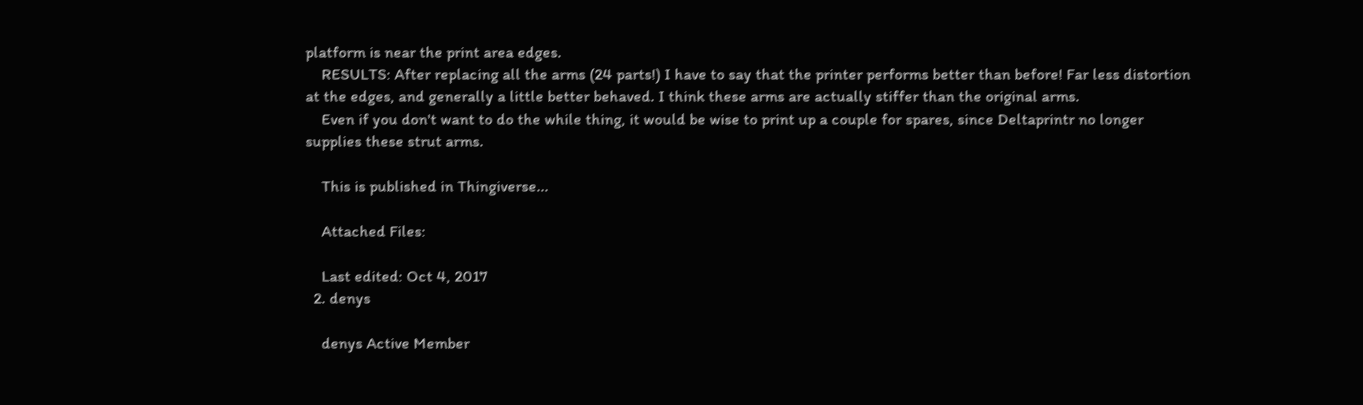platform is near the print area edges.
    RESULTS: After replacing all the arms (24 parts!) I have to say that the printer performs better than before! Far less distortion at the edges, and generally a little better behaved. I think these arms are actually stiffer than the original arms.
    Even if you don't want to do the while thing, it would be wise to print up a couple for spares, since Deltaprintr no longer supplies these strut arms.

    This is published in Thingiverse...

    Attached Files:

    Last edited: Oct 4, 2017
  2. denys

    denys Active Member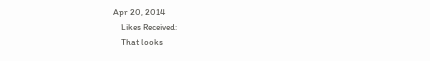Apr 20, 2014
    Likes Received:
    That looks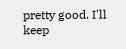pretty good. I'll keep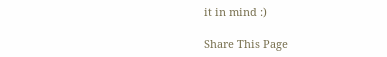it in mind :)

Share This Page